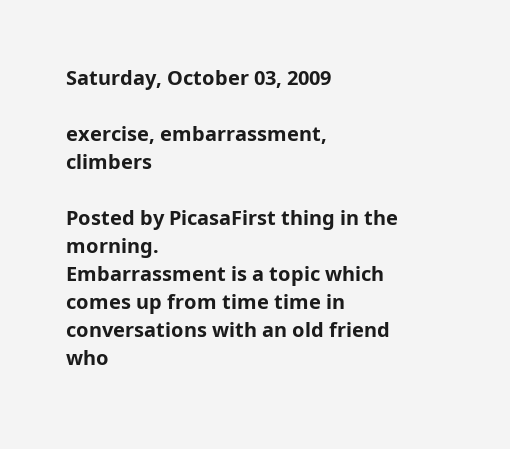Saturday, October 03, 2009

exercise, embarrassment, climbers

Posted by PicasaFirst thing in the morning.
Embarrassment is a topic which comes up from time time in conversations with an old friend who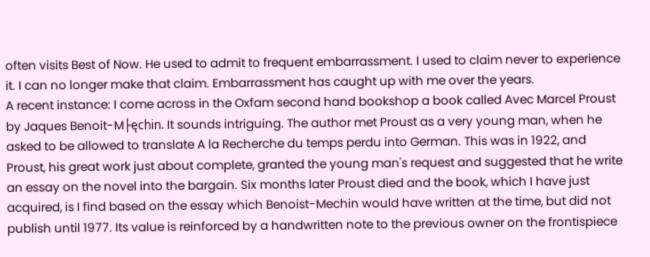often visits Best of Now. He used to admit to frequent embarrassment. I used to claim never to experience it. I can no longer make that claim. Embarrassment has caught up with me over the years.
A recent instance: I come across in the Oxfam second hand bookshop a book called Avec Marcel Proust by Jaques Benoit-M├ęchin. It sounds intriguing. The author met Proust as a very young man, when he asked to be allowed to translate A la Recherche du temps perdu into German. This was in 1922, and Proust, his great work just about complete, granted the young man's request and suggested that he write an essay on the novel into the bargain. Six months later Proust died and the book, which I have just acquired, is I find based on the essay which Benoist-Mechin would have written at the time, but did not publish until 1977. Its value is reinforced by a handwritten note to the previous owner on the frontispiece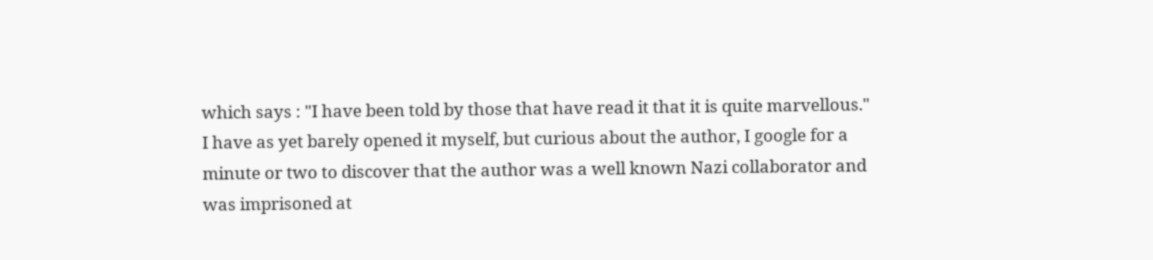which says : "I have been told by those that have read it that it is quite marvellous."
I have as yet barely opened it myself, but curious about the author, I google for a minute or two to discover that the author was a well known Nazi collaborator and was imprisoned at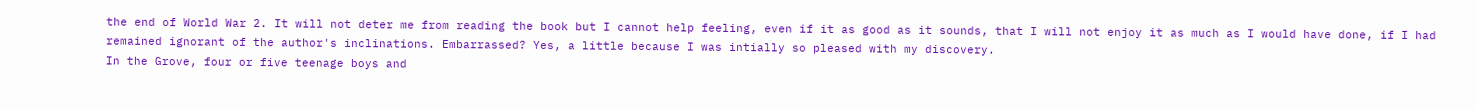the end of World War 2. It will not deter me from reading the book but I cannot help feeling, even if it as good as it sounds, that I will not enjoy it as much as I would have done, if I had remained ignorant of the author's inclinations. Embarrassed? Yes, a little because I was intially so pleased with my discovery.
In the Grove, four or five teenage boys and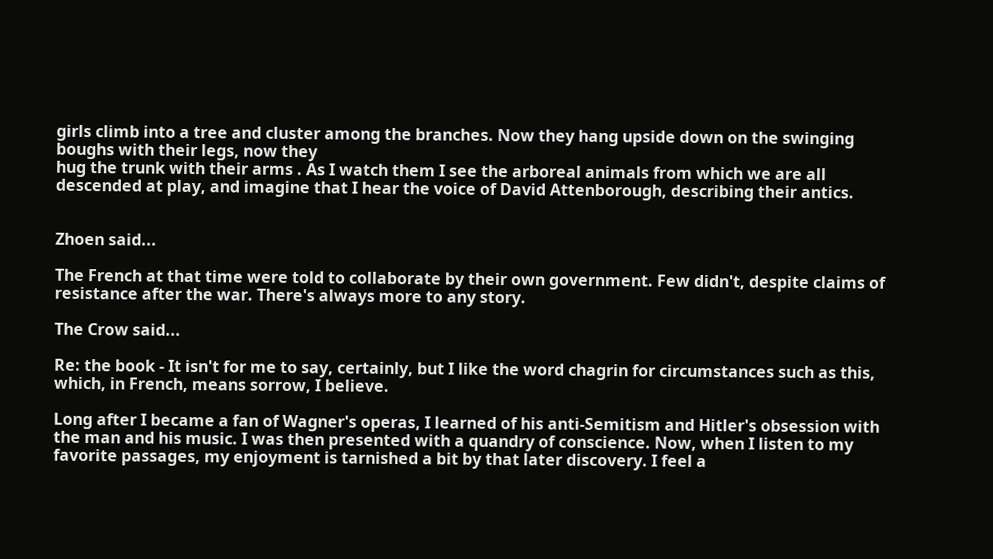girls climb into a tree and cluster among the branches. Now they hang upside down on the swinging boughs with their legs, now they
hug the trunk with their arms . As I watch them I see the arboreal animals from which we are all descended at play, and imagine that I hear the voice of David Attenborough, describing their antics.


Zhoen said...

The French at that time were told to collaborate by their own government. Few didn't, despite claims of resistance after the war. There's always more to any story.

The Crow said...

Re: the book - It isn't for me to say, certainly, but I like the word chagrin for circumstances such as this, which, in French, means sorrow, I believe.

Long after I became a fan of Wagner's operas, I learned of his anti-Semitism and Hitler's obsession with the man and his music. I was then presented with a quandry of conscience. Now, when I listen to my favorite passages, my enjoyment is tarnished a bit by that later discovery. I feel a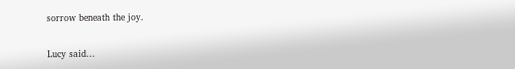sorrow beneath the joy.

Lucy said...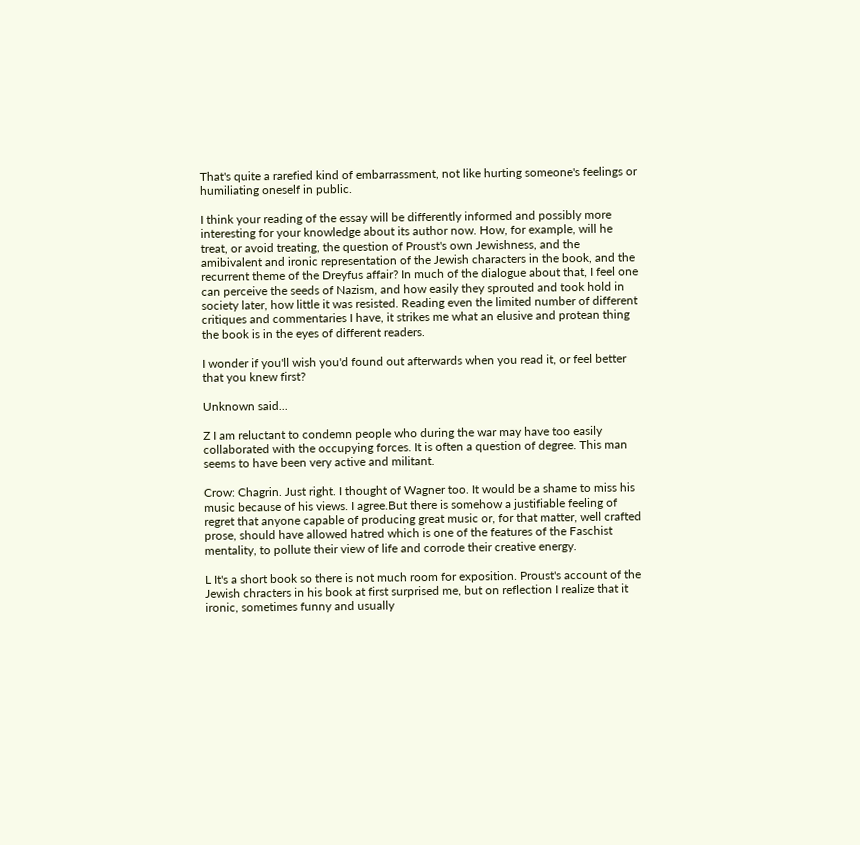That's quite a rarefied kind of embarrassment, not like hurting someone's feelings or humiliating oneself in public.

I think your reading of the essay will be differently informed and possibly more interesting for your knowledge about its author now. How, for example, will he treat, or avoid treating, the question of Proust's own Jewishness, and the amibivalent and ironic representation of the Jewish characters in the book, and the recurrent theme of the Dreyfus affair? In much of the dialogue about that, I feel one can perceive the seeds of Nazism, and how easily they sprouted and took hold in society later, how little it was resisted. Reading even the limited number of different critiques and commentaries I have, it strikes me what an elusive and protean thing the book is in the eyes of different readers.

I wonder if you'll wish you'd found out afterwards when you read it, or feel better that you knew first?

Unknown said...

Z I am reluctant to condemn people who during the war may have too easily collaborated with the occupying forces. It is often a question of degree. This man seems to have been very active and militant.

Crow: Chagrin. Just right. I thought of Wagner too. It would be a shame to miss his music because of his views. I agree.But there is somehow a justifiable feeling of regret that anyone capable of producing great music or, for that matter, well crafted prose, should have allowed hatred which is one of the features of the Faschist mentality, to pollute their view of life and corrode their creative energy.

L It's a short book so there is not much room for exposition. Proust's account of the Jewish chracters in his book at first surprised me, but on reflection I realize that it ironic, sometimes funny and usually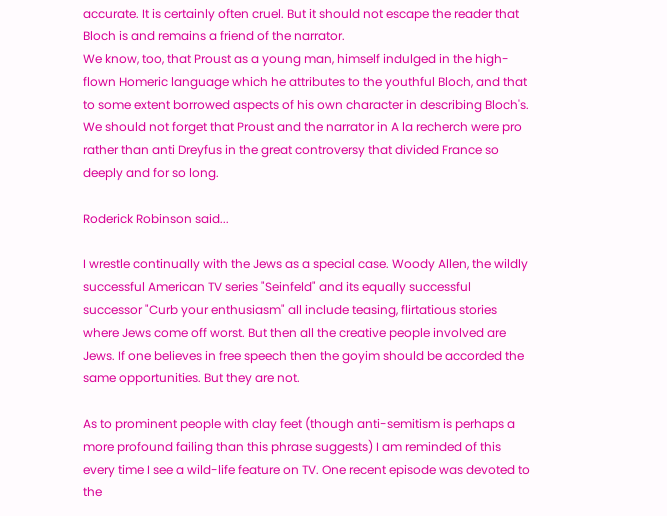accurate. It is certainly often cruel. But it should not escape the reader that Bloch is and remains a friend of the narrator.
We know, too, that Proust as a young man, himself indulged in the high-flown Homeric language which he attributes to the youthful Bloch, and that to some extent borrowed aspects of his own character in describing Bloch's. We should not forget that Proust and the narrator in A la recherch were pro rather than anti Dreyfus in the great controversy that divided France so deeply and for so long.

Roderick Robinson said...

I wrestle continually with the Jews as a special case. Woody Allen, the wildly successful American TV series "Seinfeld" and its equally successful successor "Curb your enthusiasm" all include teasing, flirtatious stories where Jews come off worst. But then all the creative people involved are Jews. If one believes in free speech then the goyim should be accorded the same opportunities. But they are not.

As to prominent people with clay feet (though anti-semitism is perhaps a more profound failing than this phrase suggests) I am reminded of this every time I see a wild-life feature on TV. One recent episode was devoted to the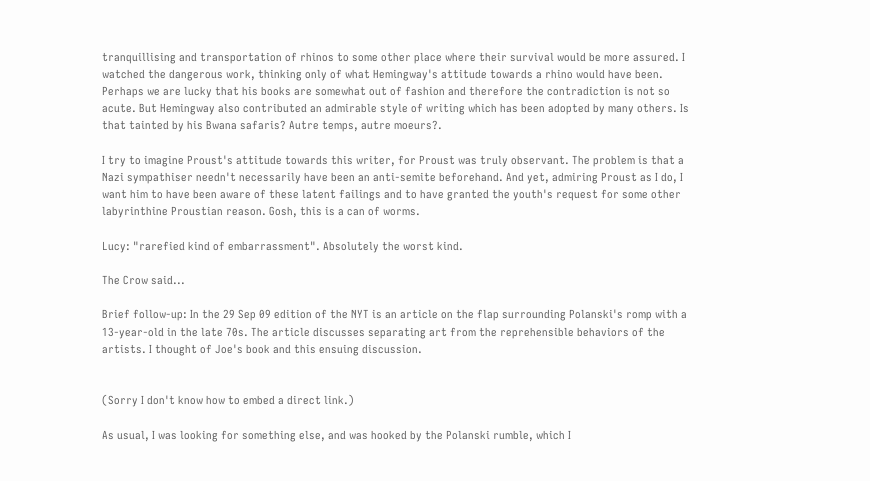tranquillising and transportation of rhinos to some other place where their survival would be more assured. I watched the dangerous work, thinking only of what Hemingway's attitude towards a rhino would have been. Perhaps we are lucky that his books are somewhat out of fashion and therefore the contradiction is not so acute. But Hemingway also contributed an admirable style of writing which has been adopted by many others. Is that tainted by his Bwana safaris? Autre temps, autre moeurs?.

I try to imagine Proust's attitude towards this writer, for Proust was truly observant. The problem is that a Nazi sympathiser needn't necessarily have been an anti-semite beforehand. And yet, admiring Proust as I do, I want him to have been aware of these latent failings and to have granted the youth's request for some other labyrinthine Proustian reason. Gosh, this is a can of worms.

Lucy: "rarefied kind of embarrassment". Absolutely the worst kind.

The Crow said...

Brief follow-up: In the 29 Sep 09 edition of the NYT is an article on the flap surrounding Polanski's romp with a 13-year-old in the late 70s. The article discusses separating art from the reprehensible behaviors of the artists. I thought of Joe's book and this ensuing discussion.


(Sorry I don't know how to embed a direct link.)

As usual, I was looking for something else, and was hooked by the Polanski rumble, which I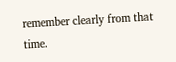remember clearly from that time.